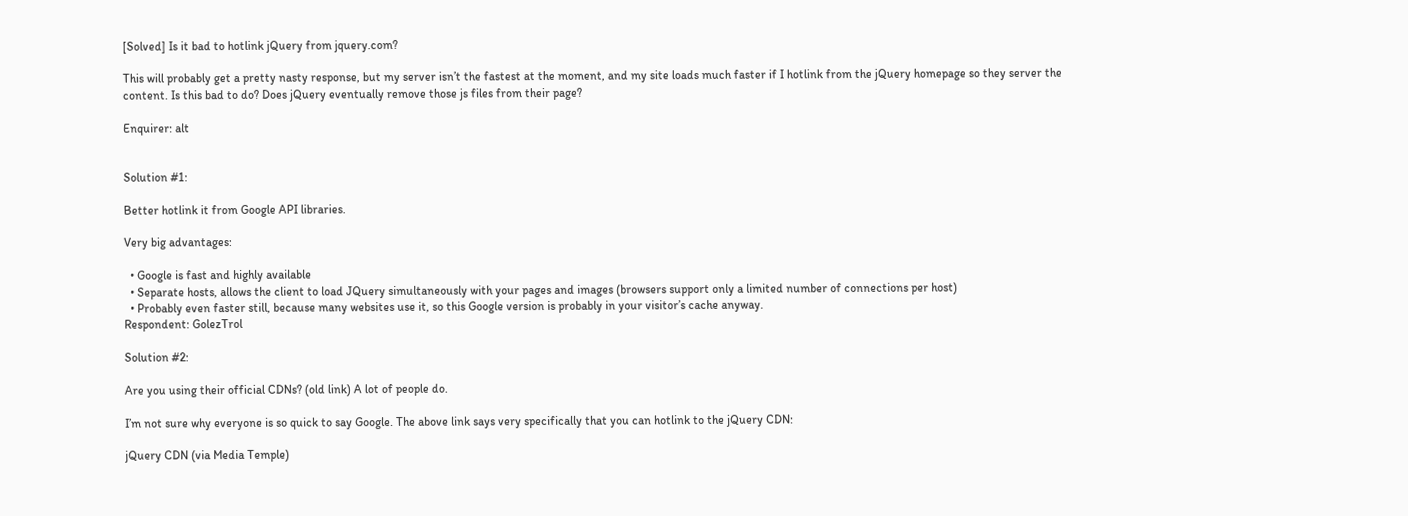[Solved] Is it bad to hotlink jQuery from jquery.com?

This will probably get a pretty nasty response, but my server isn’t the fastest at the moment, and my site loads much faster if I hotlink from the jQuery homepage so they server the content. Is this bad to do? Does jQuery eventually remove those js files from their page?

Enquirer: alt


Solution #1:

Better hotlink it from Google API libraries.

Very big advantages:

  • Google is fast and highly available
  • Separate hosts, allows the client to load JQuery simultaneously with your pages and images (browsers support only a limited number of connections per host)
  • Probably even faster still, because many websites use it, so this Google version is probably in your visitor’s cache anyway.
Respondent: GolezTrol

Solution #2:

Are you using their official CDNs? (old link) A lot of people do.

I’m not sure why everyone is so quick to say Google. The above link says very specifically that you can hotlink to the jQuery CDN:

jQuery CDN (via Media Temple)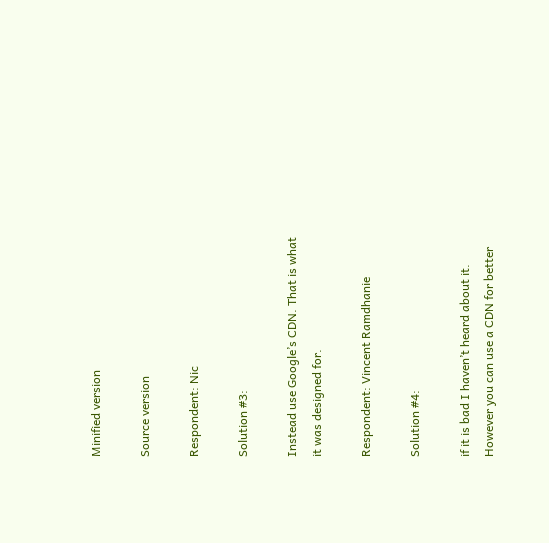Minified version

Source version

Respondent: Nic

Solution #3:

Instead use Google’s CDN. That is what it was designed for.

Respondent: Vincent Ramdhanie

Solution #4:

if it is bad I haven’t heard about it. However you can use a CDN for better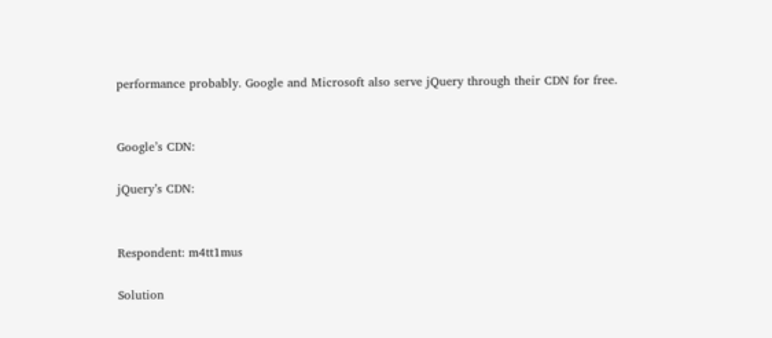performance probably. Google and Microsoft also serve jQuery through their CDN for free.


Google’s CDN:

jQuery’s CDN:


Respondent: m4tt1mus

Solution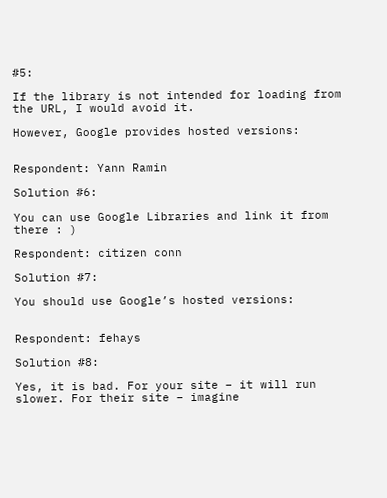#5:

If the library is not intended for loading from the URL, I would avoid it.

However, Google provides hosted versions:


Respondent: Yann Ramin

Solution #6:

You can use Google Libraries and link it from there : )

Respondent: citizen conn

Solution #7:

You should use Google’s hosted versions:


Respondent: fehays

Solution #8:

Yes, it is bad. For your site – it will run slower. For their site – imagine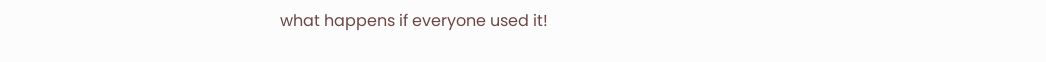what happens if everyone used it!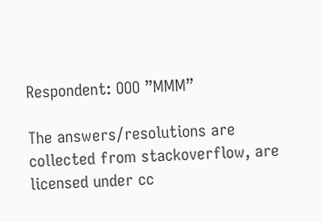Respondent: OOO ”MMM”

The answers/resolutions are collected from stackoverflow, are licensed under cc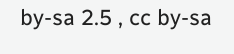by-sa 2.5 , cc by-sa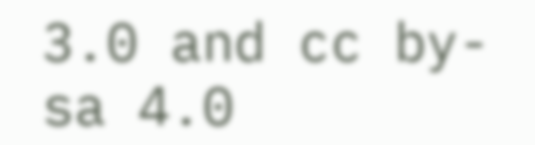3.0 and cc by-sa 4.0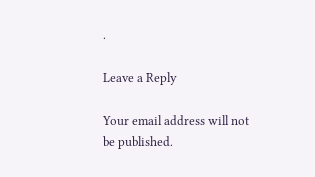.

Leave a Reply

Your email address will not be published.